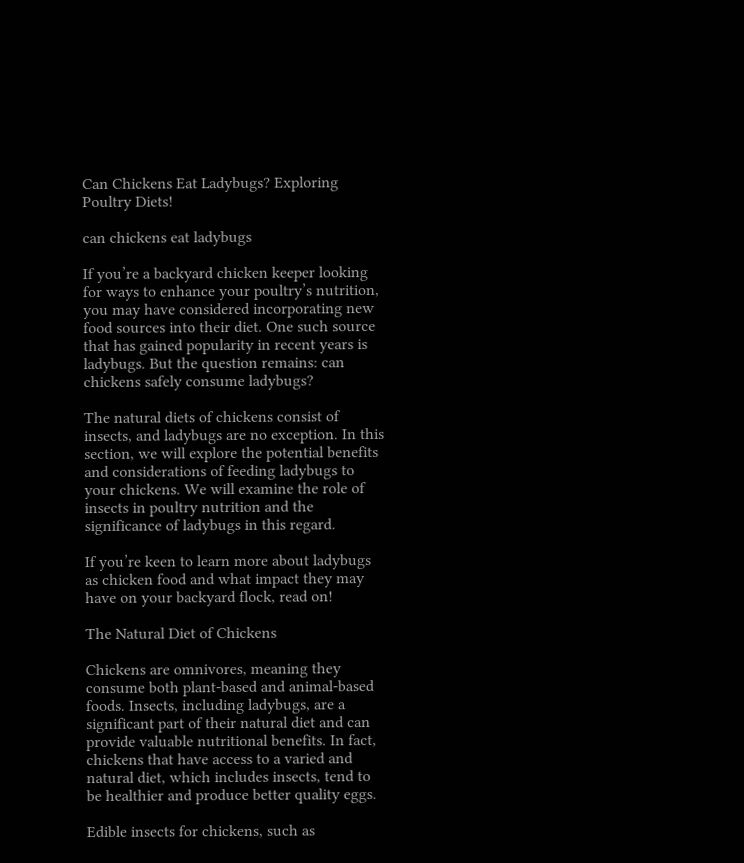Can Chickens Eat Ladybugs? Exploring Poultry Diets!

can chickens eat ladybugs

If you’re a backyard chicken keeper looking for ways to enhance your poultry’s nutrition, you may have considered incorporating new food sources into their diet. One such source that has gained popularity in recent years is ladybugs. But the question remains: can chickens safely consume ladybugs?

The natural diets of chickens consist of insects, and ladybugs are no exception. In this section, we will explore the potential benefits and considerations of feeding ladybugs to your chickens. We will examine the role of insects in poultry nutrition and the significance of ladybugs in this regard.

If you’re keen to learn more about ladybugs as chicken food and what impact they may have on your backyard flock, read on!

The Natural Diet of Chickens

Chickens are omnivores, meaning they consume both plant-based and animal-based foods. Insects, including ladybugs, are a significant part of their natural diet and can provide valuable nutritional benefits. In fact, chickens that have access to a varied and natural diet, which includes insects, tend to be healthier and produce better quality eggs.

Edible insects for chickens, such as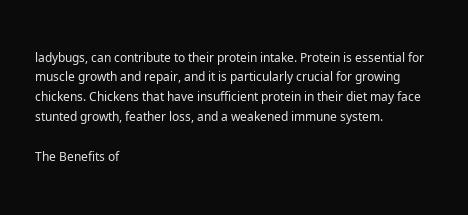ladybugs, can contribute to their protein intake. Protein is essential for muscle growth and repair, and it is particularly crucial for growing chickens. Chickens that have insufficient protein in their diet may face stunted growth, feather loss, and a weakened immune system.

The Benefits of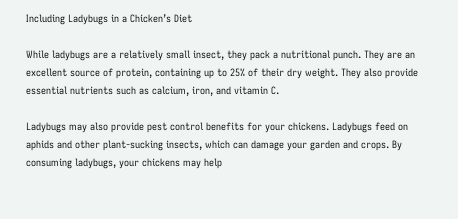Including Ladybugs in a Chicken’s Diet

While ladybugs are a relatively small insect, they pack a nutritional punch. They are an excellent source of protein, containing up to 25% of their dry weight. They also provide essential nutrients such as calcium, iron, and vitamin C.

Ladybugs may also provide pest control benefits for your chickens. Ladybugs feed on aphids and other plant-sucking insects, which can damage your garden and crops. By consuming ladybugs, your chickens may help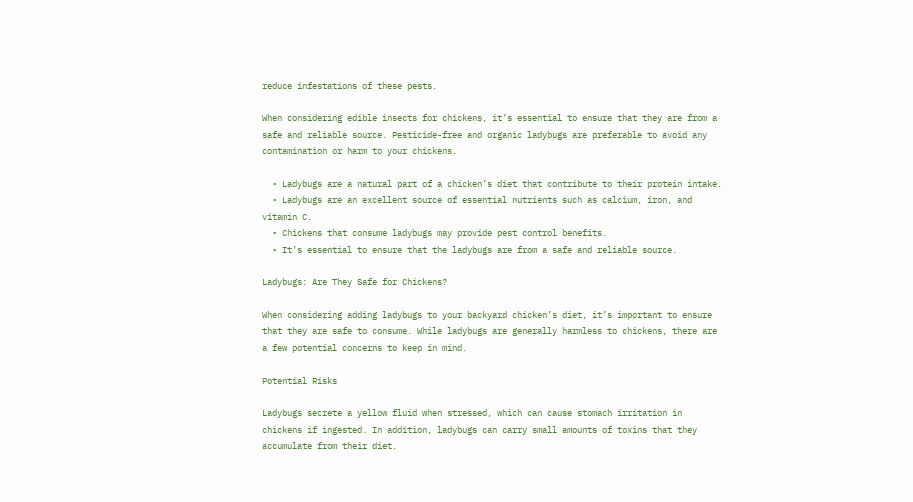reduce infestations of these pests.

When considering edible insects for chickens, it’s essential to ensure that they are from a safe and reliable source. Pesticide-free and organic ladybugs are preferable to avoid any contamination or harm to your chickens.

  • Ladybugs are a natural part of a chicken’s diet that contribute to their protein intake.
  • Ladybugs are an excellent source of essential nutrients such as calcium, iron, and vitamin C.
  • Chickens that consume ladybugs may provide pest control benefits.
  • It’s essential to ensure that the ladybugs are from a safe and reliable source.

Ladybugs: Are They Safe for Chickens?

When considering adding ladybugs to your backyard chicken’s diet, it’s important to ensure that they are safe to consume. While ladybugs are generally harmless to chickens, there are a few potential concerns to keep in mind.

Potential Risks

Ladybugs secrete a yellow fluid when stressed, which can cause stomach irritation in chickens if ingested. In addition, ladybugs can carry small amounts of toxins that they accumulate from their diet.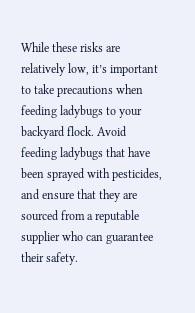While these risks are relatively low, it’s important to take precautions when feeding ladybugs to your backyard flock. Avoid feeding ladybugs that have been sprayed with pesticides, and ensure that they are sourced from a reputable supplier who can guarantee their safety.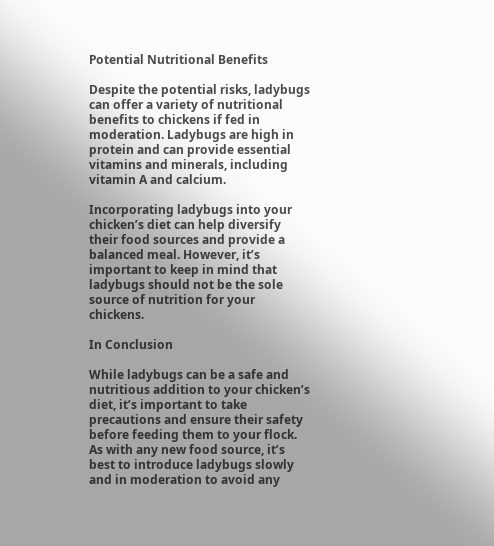Potential Nutritional Benefits

Despite the potential risks, ladybugs can offer a variety of nutritional benefits to chickens if fed in moderation. Ladybugs are high in protein and can provide essential vitamins and minerals, including vitamin A and calcium.

Incorporating ladybugs into your chicken’s diet can help diversify their food sources and provide a balanced meal. However, it’s important to keep in mind that ladybugs should not be the sole source of nutrition for your chickens.

In Conclusion

While ladybugs can be a safe and nutritious addition to your chicken’s diet, it’s important to take precautions and ensure their safety before feeding them to your flock. As with any new food source, it’s best to introduce ladybugs slowly and in moderation to avoid any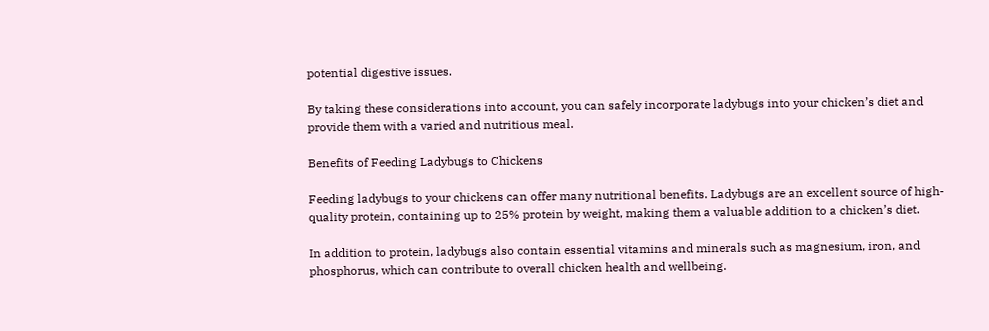potential digestive issues.

By taking these considerations into account, you can safely incorporate ladybugs into your chicken’s diet and provide them with a varied and nutritious meal.

Benefits of Feeding Ladybugs to Chickens

Feeding ladybugs to your chickens can offer many nutritional benefits. Ladybugs are an excellent source of high-quality protein, containing up to 25% protein by weight, making them a valuable addition to a chicken’s diet.

In addition to protein, ladybugs also contain essential vitamins and minerals such as magnesium, iron, and phosphorus, which can contribute to overall chicken health and wellbeing.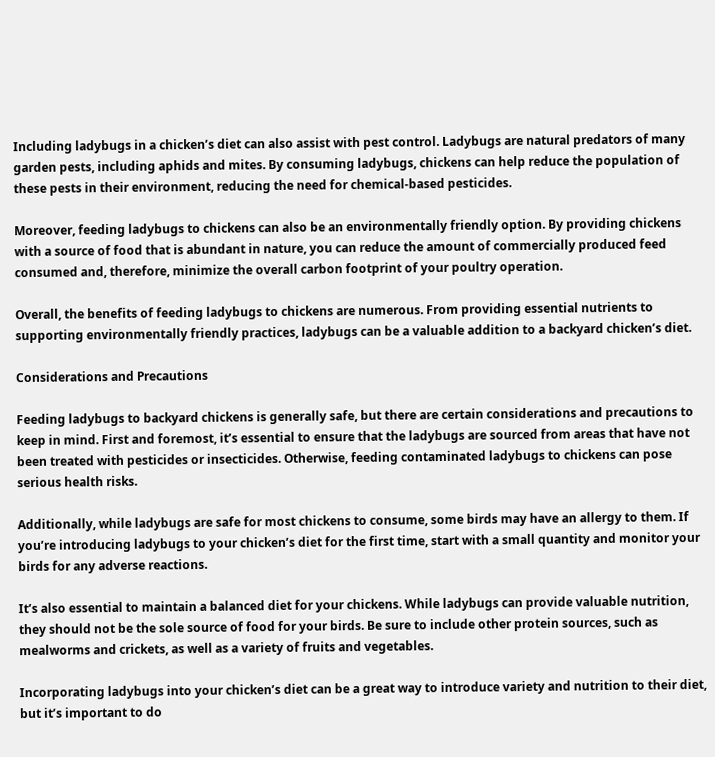Including ladybugs in a chicken’s diet can also assist with pest control. Ladybugs are natural predators of many garden pests, including aphids and mites. By consuming ladybugs, chickens can help reduce the population of these pests in their environment, reducing the need for chemical-based pesticides.

Moreover, feeding ladybugs to chickens can also be an environmentally friendly option. By providing chickens with a source of food that is abundant in nature, you can reduce the amount of commercially produced feed consumed and, therefore, minimize the overall carbon footprint of your poultry operation.

Overall, the benefits of feeding ladybugs to chickens are numerous. From providing essential nutrients to supporting environmentally friendly practices, ladybugs can be a valuable addition to a backyard chicken’s diet.

Considerations and Precautions

Feeding ladybugs to backyard chickens is generally safe, but there are certain considerations and precautions to keep in mind. First and foremost, it’s essential to ensure that the ladybugs are sourced from areas that have not been treated with pesticides or insecticides. Otherwise, feeding contaminated ladybugs to chickens can pose serious health risks.

Additionally, while ladybugs are safe for most chickens to consume, some birds may have an allergy to them. If you’re introducing ladybugs to your chicken’s diet for the first time, start with a small quantity and monitor your birds for any adverse reactions.

It’s also essential to maintain a balanced diet for your chickens. While ladybugs can provide valuable nutrition, they should not be the sole source of food for your birds. Be sure to include other protein sources, such as mealworms and crickets, as well as a variety of fruits and vegetables.

Incorporating ladybugs into your chicken’s diet can be a great way to introduce variety and nutrition to their diet, but it’s important to do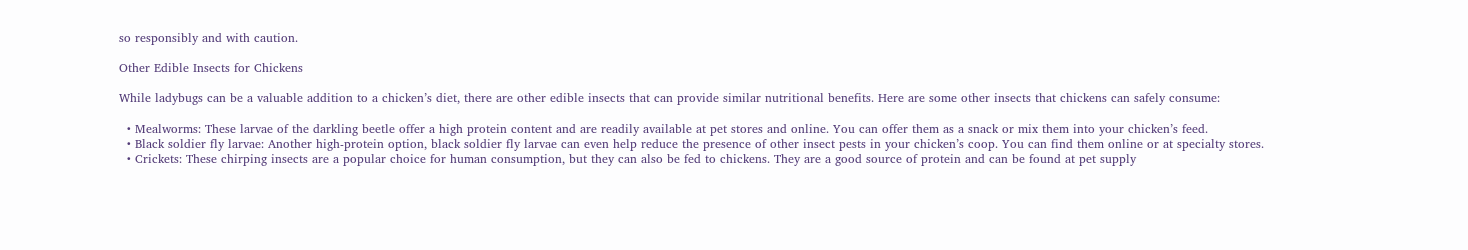so responsibly and with caution.

Other Edible Insects for Chickens

While ladybugs can be a valuable addition to a chicken’s diet, there are other edible insects that can provide similar nutritional benefits. Here are some other insects that chickens can safely consume:

  • Mealworms: These larvae of the darkling beetle offer a high protein content and are readily available at pet stores and online. You can offer them as a snack or mix them into your chicken’s feed.
  • Black soldier fly larvae: Another high-protein option, black soldier fly larvae can even help reduce the presence of other insect pests in your chicken’s coop. You can find them online or at specialty stores.
  • Crickets: These chirping insects are a popular choice for human consumption, but they can also be fed to chickens. They are a good source of protein and can be found at pet supply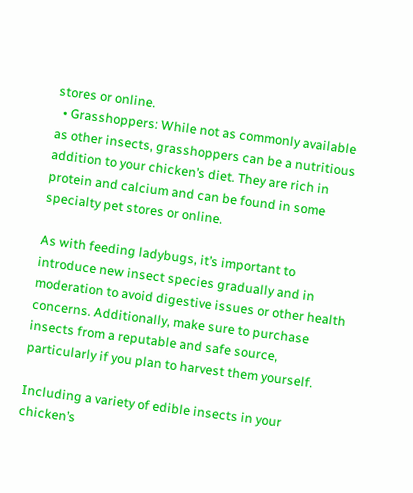stores or online.
  • Grasshoppers: While not as commonly available as other insects, grasshoppers can be a nutritious addition to your chicken’s diet. They are rich in protein and calcium and can be found in some specialty pet stores or online.

As with feeding ladybugs, it’s important to introduce new insect species gradually and in moderation to avoid digestive issues or other health concerns. Additionally, make sure to purchase insects from a reputable and safe source, particularly if you plan to harvest them yourself.

Including a variety of edible insects in your chicken’s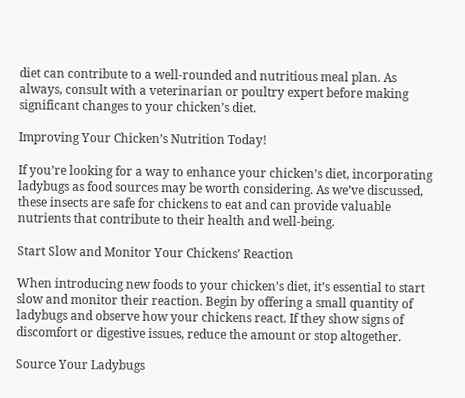diet can contribute to a well-rounded and nutritious meal plan. As always, consult with a veterinarian or poultry expert before making significant changes to your chicken’s diet.

Improving Your Chicken’s Nutrition Today!

If you’re looking for a way to enhance your chicken’s diet, incorporating ladybugs as food sources may be worth considering. As we’ve discussed, these insects are safe for chickens to eat and can provide valuable nutrients that contribute to their health and well-being.

Start Slow and Monitor Your Chickens’ Reaction

When introducing new foods to your chicken’s diet, it’s essential to start slow and monitor their reaction. Begin by offering a small quantity of ladybugs and observe how your chickens react. If they show signs of discomfort or digestive issues, reduce the amount or stop altogether.

Source Your Ladybugs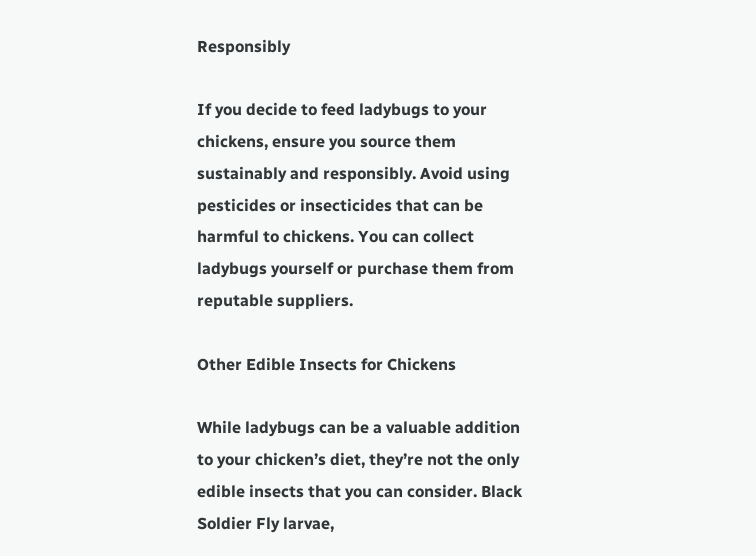Responsibly

If you decide to feed ladybugs to your chickens, ensure you source them sustainably and responsibly. Avoid using pesticides or insecticides that can be harmful to chickens. You can collect ladybugs yourself or purchase them from reputable suppliers.

Other Edible Insects for Chickens

While ladybugs can be a valuable addition to your chicken’s diet, they’re not the only edible insects that you can consider. Black Soldier Fly larvae,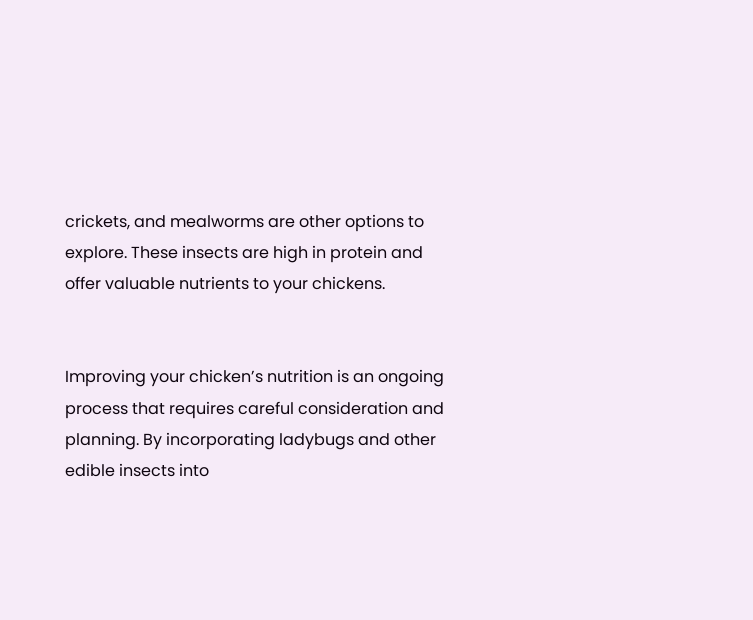crickets, and mealworms are other options to explore. These insects are high in protein and offer valuable nutrients to your chickens.


Improving your chicken’s nutrition is an ongoing process that requires careful consideration and planning. By incorporating ladybugs and other edible insects into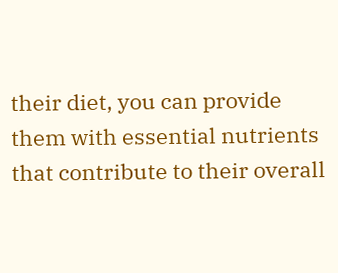their diet, you can provide them with essential nutrients that contribute to their overall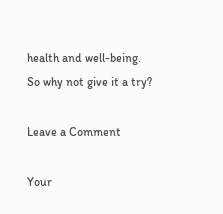health and well-being. So why not give it a try?

Leave a Comment

Your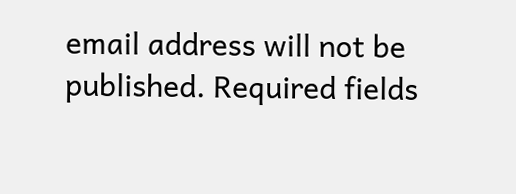email address will not be published. Required fields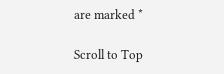are marked *

Scroll to Top